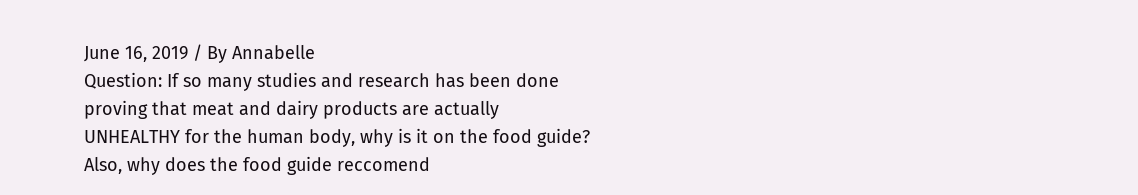June 16, 2019 / By Annabelle
Question: If so many studies and research has been done proving that meat and dairy products are actually UNHEALTHY for the human body, why is it on the food guide? Also, why does the food guide reccomend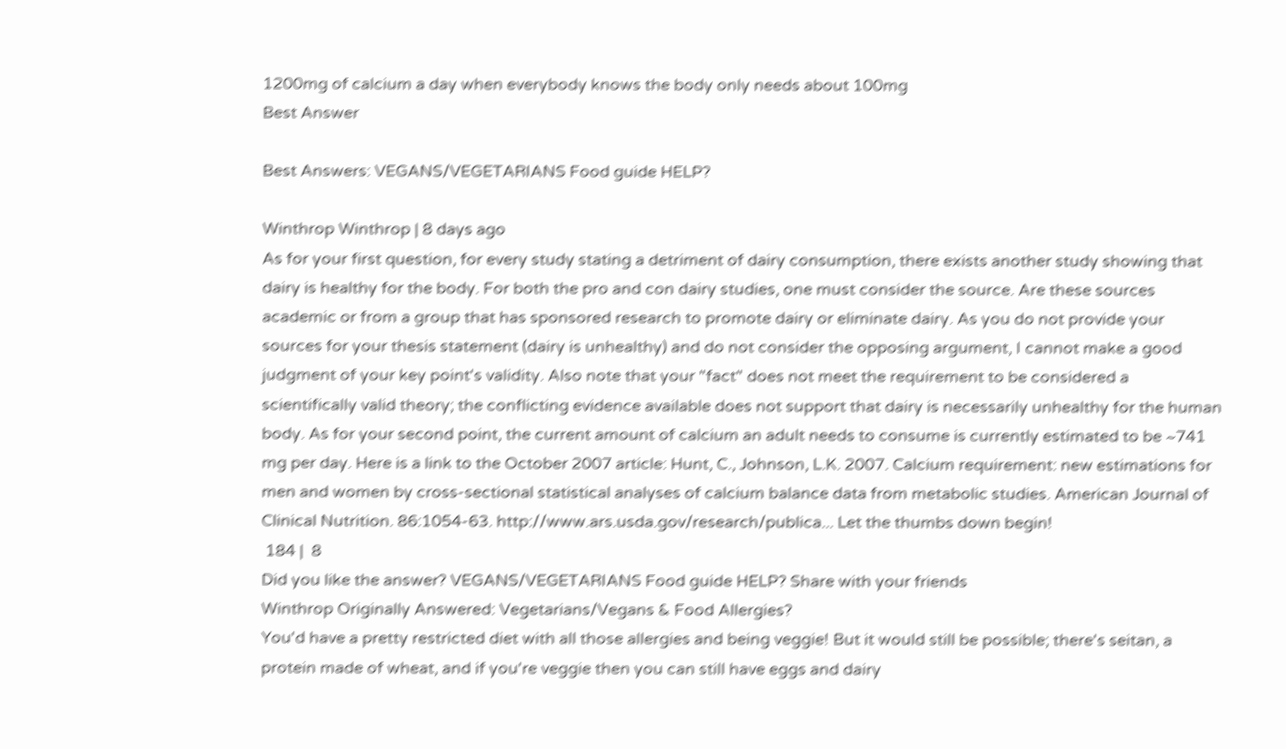1200mg of calcium a day when everybody knows the body only needs about 100mg
Best Answer

Best Answers: VEGANS/VEGETARIANS Food guide HELP?

Winthrop Winthrop | 8 days ago
As for your first question, for every study stating a detriment of dairy consumption, there exists another study showing that dairy is healthy for the body. For both the pro and con dairy studies, one must consider the source. Are these sources academic or from a group that has sponsored research to promote dairy or eliminate dairy. As you do not provide your sources for your thesis statement (dairy is unhealthy) and do not consider the opposing argument, I cannot make a good judgment of your key point's validity. Also note that your "fact" does not meet the requirement to be considered a scientifically valid theory; the conflicting evidence available does not support that dairy is necessarily unhealthy for the human body. As for your second point, the current amount of calcium an adult needs to consume is currently estimated to be ~741 mg per day. Here is a link to the October 2007 article: Hunt, C., Johnson, L.K. 2007. Calcium requirement: new estimations for men and women by cross-sectional statistical analyses of calcium balance data from metabolic studies. American Journal of Clinical Nutrition. 86:1054-63. http://www.ars.usda.gov/research/publica... Let the thumbs down begin!
 184 |  8
Did you like the answer? VEGANS/VEGETARIANS Food guide HELP? Share with your friends
Winthrop Originally Answered: Vegetarians/Vegans & Food Allergies?
You'd have a pretty restricted diet with all those allergies and being veggie! But it would still be possible; there's seitan, a protein made of wheat, and if you're veggie then you can still have eggs and dairy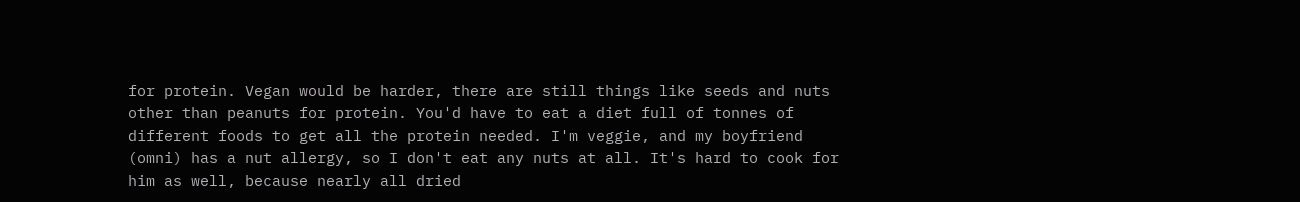for protein. Vegan would be harder, there are still things like seeds and nuts other than peanuts for protein. You'd have to eat a diet full of tonnes of different foods to get all the protein needed. I'm veggie, and my boyfriend (omni) has a nut allergy, so I don't eat any nuts at all. It's hard to cook for him as well, because nearly all dried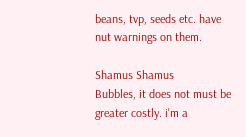beans, tvp, seeds etc. have nut warnings on them.

Shamus Shamus
Bubbles, it does not must be greater costly. i'm a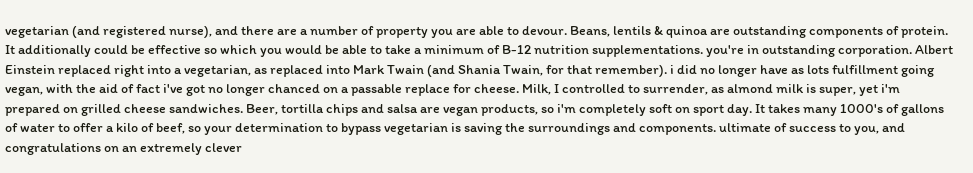vegetarian (and registered nurse), and there are a number of property you are able to devour. Beans, lentils & quinoa are outstanding components of protein. It additionally could be effective so which you would be able to take a minimum of B-12 nutrition supplementations. you're in outstanding corporation. Albert Einstein replaced right into a vegetarian, as replaced into Mark Twain (and Shania Twain, for that remember). i did no longer have as lots fulfillment going vegan, with the aid of fact i've got no longer chanced on a passable replace for cheese. Milk, I controlled to surrender, as almond milk is super, yet i'm prepared on grilled cheese sandwiches. Beer, tortilla chips and salsa are vegan products, so i'm completely soft on sport day. It takes many 1000's of gallons of water to offer a kilo of beef, so your determination to bypass vegetarian is saving the surroundings and components. ultimate of success to you, and congratulations on an extremely clever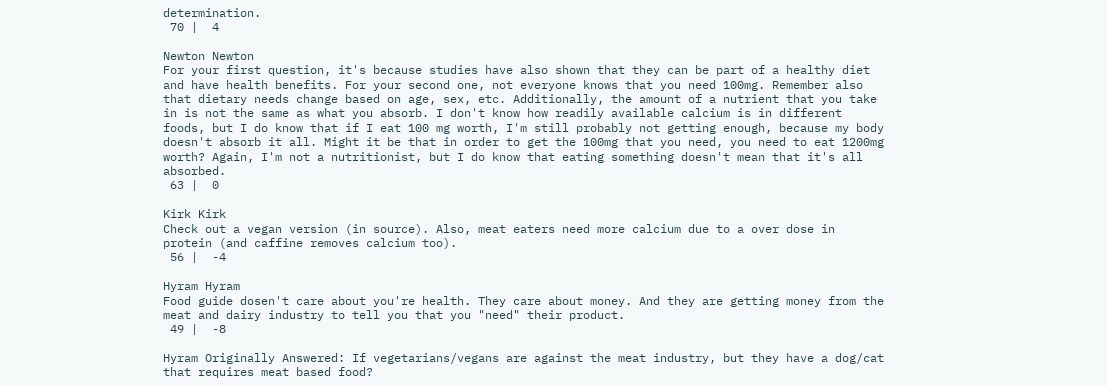determination.
 70 |  4

Newton Newton
For your first question, it's because studies have also shown that they can be part of a healthy diet and have health benefits. For your second one, not everyone knows that you need 100mg. Remember also that dietary needs change based on age, sex, etc. Additionally, the amount of a nutrient that you take in is not the same as what you absorb. I don't know how readily available calcium is in different foods, but I do know that if I eat 100 mg worth, I'm still probably not getting enough, because my body doesn't absorb it all. Might it be that in order to get the 100mg that you need, you need to eat 1200mg worth? Again, I'm not a nutritionist, but I do know that eating something doesn't mean that it's all absorbed.
 63 |  0

Kirk Kirk
Check out a vegan version (in source). Also, meat eaters need more calcium due to a over dose in protein (and caffine removes calcium too).
 56 |  -4

Hyram Hyram
Food guide dosen't care about you're health. They care about money. And they are getting money from the meat and dairy industry to tell you that you "need" their product.
 49 |  -8

Hyram Originally Answered: If vegetarians/vegans are against the meat industry, but they have a dog/cat that requires meat based food?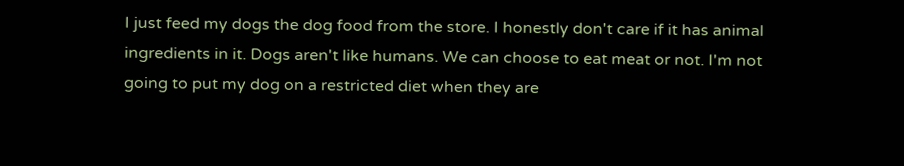I just feed my dogs the dog food from the store. I honestly don't care if it has animal ingredients in it. Dogs aren't like humans. We can choose to eat meat or not. I'm not going to put my dog on a restricted diet when they are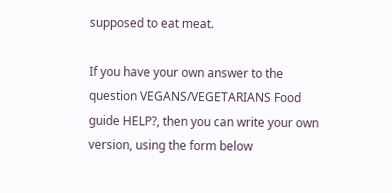supposed to eat meat.

If you have your own answer to the question VEGANS/VEGETARIANS Food guide HELP?, then you can write your own version, using the form below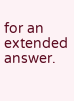for an extended answer.